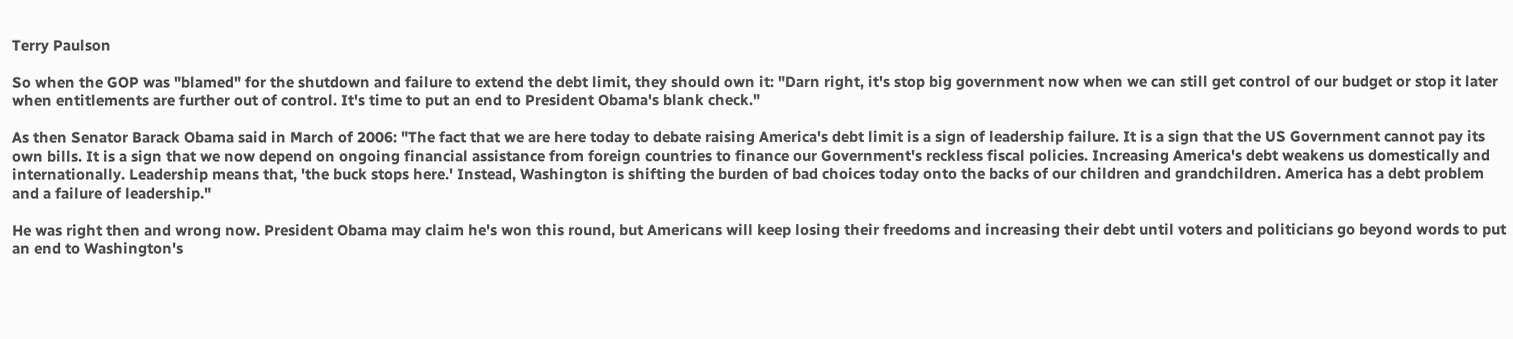Terry Paulson

So when the GOP was "blamed" for the shutdown and failure to extend the debt limit, they should own it: "Darn right, it's stop big government now when we can still get control of our budget or stop it later when entitlements are further out of control. It's time to put an end to President Obama's blank check."

As then Senator Barack Obama said in March of 2006: "The fact that we are here today to debate raising America's debt limit is a sign of leadership failure. It is a sign that the US Government cannot pay its own bills. It is a sign that we now depend on ongoing financial assistance from foreign countries to finance our Government's reckless fiscal policies. Increasing America's debt weakens us domestically and internationally. Leadership means that, 'the buck stops here.' Instead, Washington is shifting the burden of bad choices today onto the backs of our children and grandchildren. America has a debt problem and a failure of leadership."

He was right then and wrong now. President Obama may claim he's won this round, but Americans will keep losing their freedoms and increasing their debt until voters and politicians go beyond words to put an end to Washington's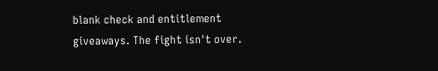blank check and entitlement giveaways. The fight isn't over.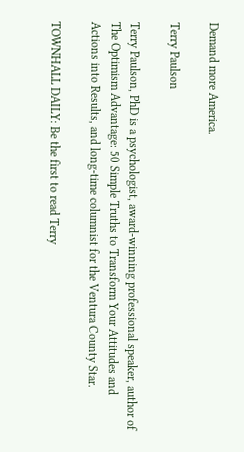Demand more America.

Terry Paulson

Terry Paulson, PhD is a psychologist, award-winning professional speaker, author of The Optimism Advantage: 50 Simple Truths to Transform Your Attitudes and Actions into Results, and long-time columnist for the Ventura County Star.

TOWNHALL DAILY: Be the first to read Terry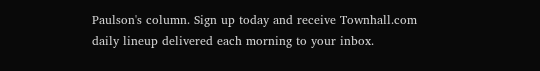Paulson's column. Sign up today and receive Townhall.com daily lineup delivered each morning to your inbox.